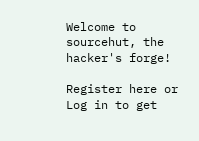Welcome to sourcehut, the hacker's forge!

Register here or Log in to get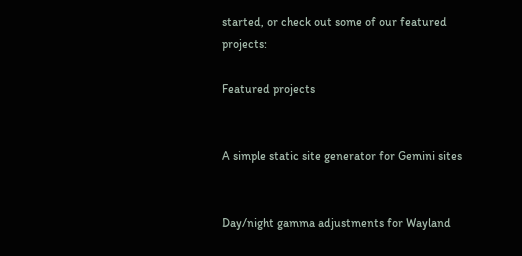started, or check out some of our featured projects:

Featured projects


A simple static site generator for Gemini sites


Day/night gamma adjustments for Wayland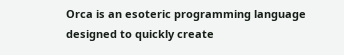Orca is an esoteric programming language designed to quickly create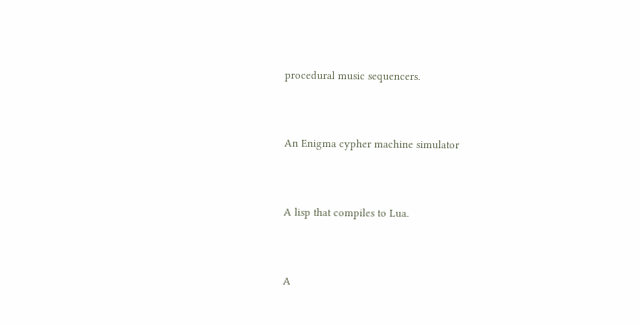procedural music sequencers.


An Enigma cypher machine simulator


A lisp that compiles to Lua.


A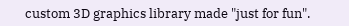custom 3D graphics library made "just for fun".